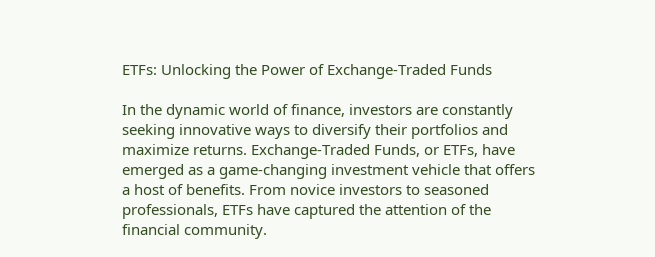ETFs: Unlocking the Power of Exchange-Traded Funds

In the dynamic world of finance, investors are constantly seeking innovative ways to diversify their portfolios and maximize returns. Exchange-Traded Funds, or ETFs, have emerged as a game-changing investment vehicle that offers a host of benefits. From novice investors to seasoned professionals, ETFs have captured the attention of the financial community.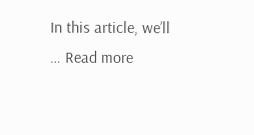In this article, we’ll … Read more